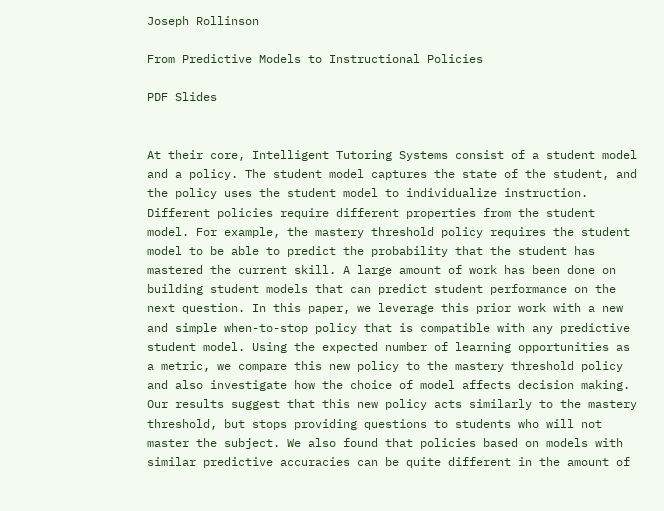Joseph Rollinson

From Predictive Models to Instructional Policies

PDF Slides


At their core, Intelligent Tutoring Systems consist of a student model and a policy. The student model captures the state of the student, and the policy uses the student model to individualize instruction. Different policies require different properties from the student model. For example, the mastery threshold policy requires the student model to be able to predict the probability that the student has mastered the current skill. A large amount of work has been done on building student models that can predict student performance on the next question. In this paper, we leverage this prior work with a new and simple when-to-stop policy that is compatible with any predictive student model. Using the expected number of learning opportunities as a metric, we compare this new policy to the mastery threshold policy and also investigate how the choice of model affects decision making. Our results suggest that this new policy acts similarly to the mastery threshold, but stops providing questions to students who will not master the subject. We also found that policies based on models with similar predictive accuracies can be quite different in the amount of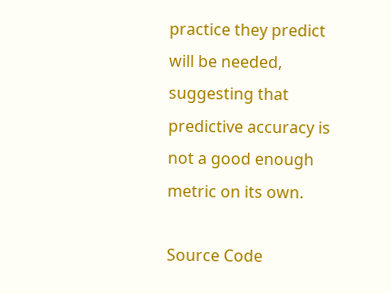practice they predict will be needed, suggesting that predictive accuracy is not a good enough metric on its own.

Source Code